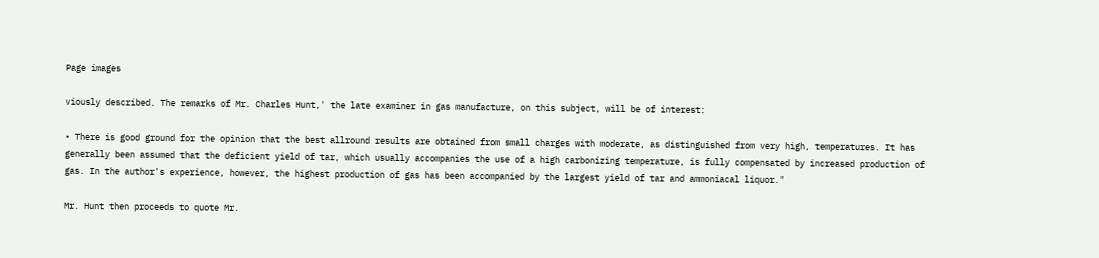Page images

viously described. The remarks of Mr. Charles Hunt,' the late examiner in gas manufacture, on this subject, will be of interest:

• There is good ground for the opinion that the best allround results are obtained from small charges with moderate, as distinguished from very high, temperatures. It has generally been assumed that the deficient yield of tar, which usually accompanies the use of a high carbonizing temperature, is fully compensated by increased production of gas. In the author's experience, however, the highest production of gas has been accompanied by the largest yield of tar and ammoniacal liquor."

Mr. Hunt then proceeds to quote Mr.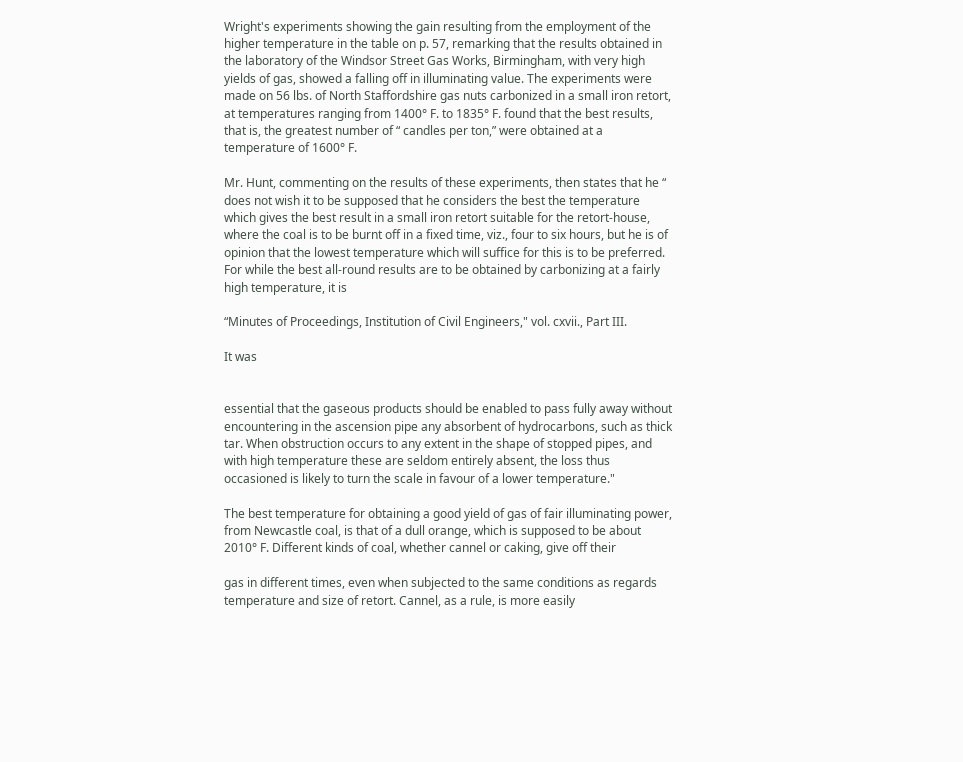Wright's experiments showing the gain resulting from the employment of the higher temperature in the table on p. 57, remarking that the results obtained in the laboratory of the Windsor Street Gas Works, Birmingham, with very high yields of gas, showed a falling off in illuminating value. The experiments were made on 56 lbs. of North Staffordshire gas nuts carbonized in a small iron retort, at temperatures ranging from 1400° F. to 1835° F. found that the best results, that is, the greatest number of “ candles per ton,” were obtained at a temperature of 1600° F.

Mr. Hunt, commenting on the results of these experiments, then states that he “ does not wish it to be supposed that he considers the best the temperature which gives the best result in a small iron retort suitable for the retort-house, where the coal is to be burnt off in a fixed time, viz., four to six hours, but he is of opinion that the lowest temperature which will suffice for this is to be preferred. For while the best all-round results are to be obtained by carbonizing at a fairly high temperature, it is

“Minutes of Proceedings, Institution of Civil Engineers," vol. cxvii., Part III.

It was


essential that the gaseous products should be enabled to pass fully away without encountering in the ascension pipe any absorbent of hydrocarbons, such as thick tar. When obstruction occurs to any extent in the shape of stopped pipes, and with high temperature these are seldom entirely absent, the loss thus occasioned is likely to turn the scale in favour of a lower temperature."

The best temperature for obtaining a good yield of gas of fair illuminating power, from Newcastle coal, is that of a dull orange, which is supposed to be about 2010° F. Different kinds of coal, whether cannel or caking, give off their

gas in different times, even when subjected to the same conditions as regards temperature and size of retort. Cannel, as a rule, is more easily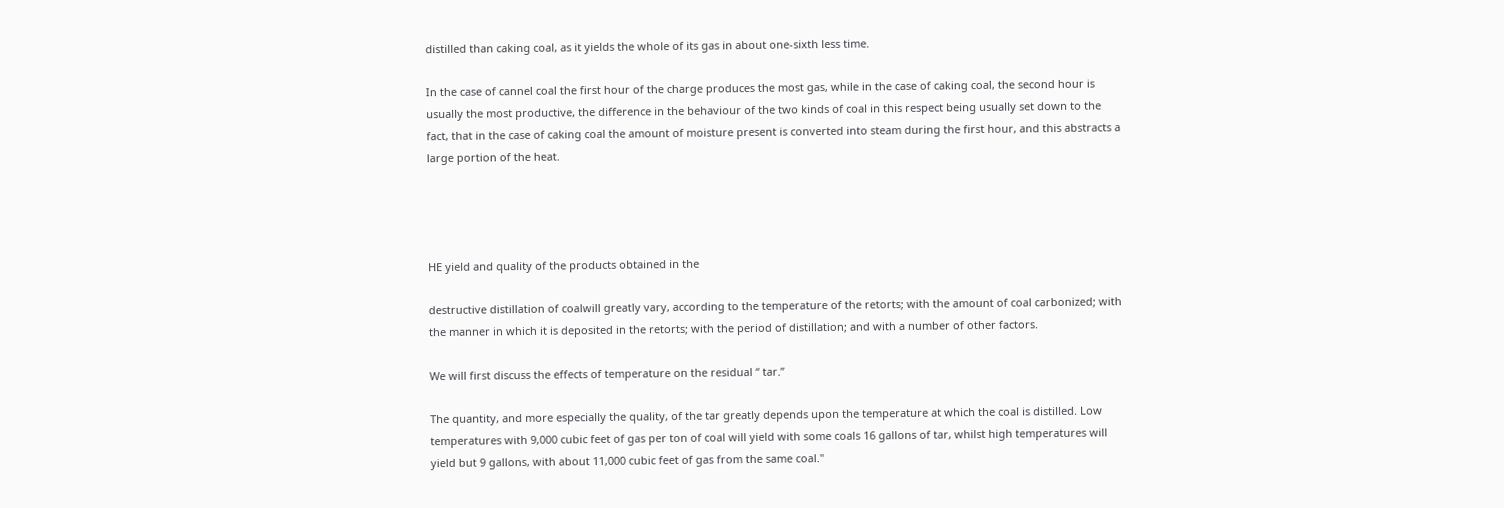distilled than caking coal, as it yields the whole of its gas in about one-sixth less time.

In the case of cannel coal the first hour of the charge produces the most gas, while in the case of caking coal, the second hour is usually the most productive, the difference in the behaviour of the two kinds of coal in this respect being usually set down to the fact, that in the case of caking coal the amount of moisture present is converted into steam during the first hour, and this abstracts a large portion of the heat.




HE yield and quality of the products obtained in the

destructive distillation of coalwill greatly vary, according to the temperature of the retorts; with the amount of coal carbonized; with the manner in which it is deposited in the retorts; with the period of distillation; and with a number of other factors.

We will first discuss the effects of temperature on the residual “ tar.”

The quantity, and more especially the quality, of the tar greatly depends upon the temperature at which the coal is distilled. Low temperatures with 9,000 cubic feet of gas per ton of coal will yield with some coals 16 gallons of tar, whilst high temperatures will yield but 9 gallons, with about 11,000 cubic feet of gas from the same coal."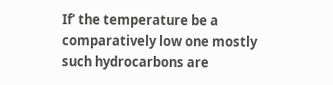If’ the temperature be a comparatively low one mostly such hydrocarbons are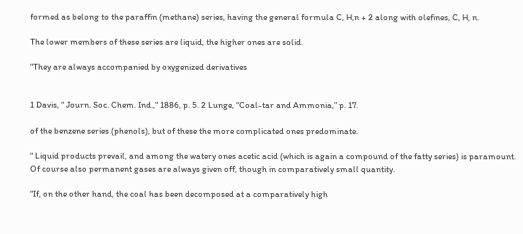formed as belong to the paraffin (methane) series, having the general formula C, H,n + 2 along with olefines, C, H, n.

The lower members of these series are liquid, the higher ones are solid.

“They are always accompanied by oxygenized derivatives


1 Davis, “ Journ. Soc. Chem. Ind.," 1886, p. 5. 2 Lunge, “Coal-tar and Ammonia,” p. 17.

of the benzene series (phenols), but of these the more complicated ones predominate.

“ Liquid products prevail, and among the watery ones acetic acid (which is again a compound of the fatty series) is paramount. Of course also permanent gases are always given off, though in comparatively small quantity.

“If, on the other hand, the coal has been decomposed at a comparatively high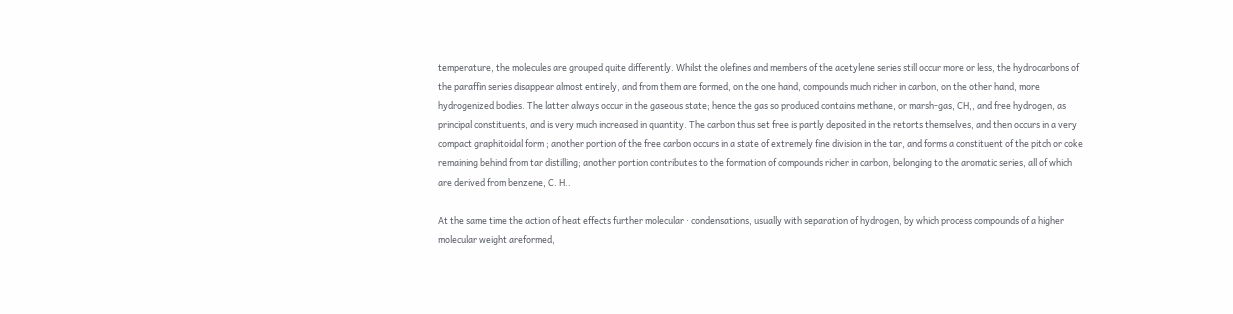temperature, the molecules are grouped quite differently. Whilst the olefines and members of the acetylene series still occur more or less, the hydrocarbons of the paraffin series disappear almost entirely, and from them are formed, on the one hand, compounds much richer in carbon, on the other hand, more hydrogenized bodies. The latter always occur in the gaseous state; hence the gas so produced contains methane, or marsh-gas, CH,, and free hydrogen, as principal constituents, and is very much increased in quantity. The carbon thus set free is partly deposited in the retorts themselves, and then occurs in a very compact graphitoidal form ; another portion of the free carbon occurs in a state of extremely fine division in the tar, and forms a constituent of the pitch or coke remaining behind from tar distilling; another portion contributes to the formation of compounds richer in carbon, belonging to the aromatic series, all of which are derived from benzene, C. H..

At the same time the action of heat effects further molecular · condensations, usually with separation of hydrogen, by which process compounds of a higher molecular weight areformed,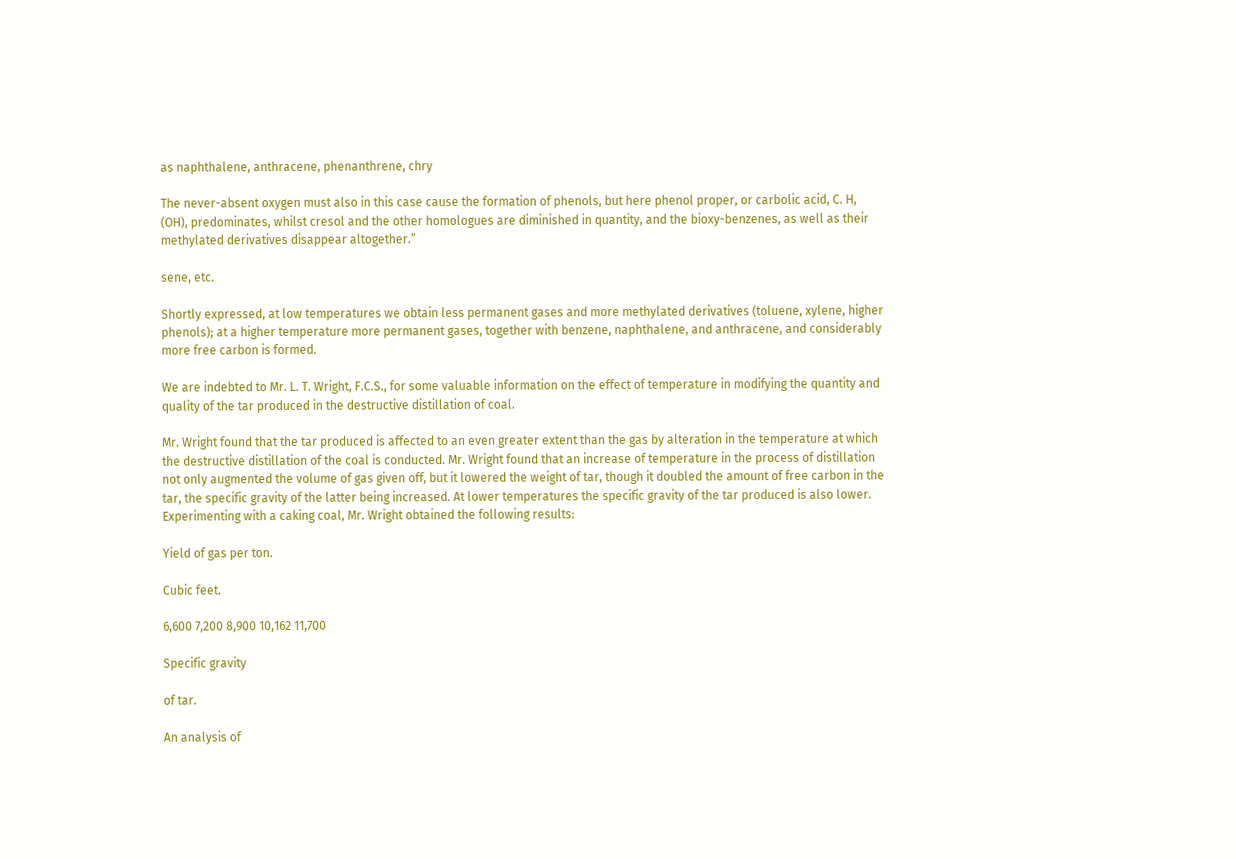as naphthalene, anthracene, phenanthrene, chry

The never-absent oxygen must also in this case cause the formation of phenols, but here phenol proper, or carbolic acid, C. H, (OH), predominates, whilst cresol and the other homologues are diminished in quantity, and the bioxy-benzenes, as well as their methylated derivatives disappear altogether.”

sene, etc.

Shortly expressed, at low temperatures we obtain less permanent gases and more methylated derivatives (toluene, xylene, higher phenols); at a higher temperature more permanent gases, together with benzene, naphthalene, and anthracene, and considerably more free carbon is formed.

We are indebted to Mr. L. T. Wright, F.C.S., for some valuable information on the effect of temperature in modifying the quantity and quality of the tar produced in the destructive distillation of coal.

Mr. Wright found that the tar produced is affected to an even greater extent than the gas by alteration in the temperature at which the destructive distillation of the coal is conducted. Mr. Wright found that an increase of temperature in the process of distillation not only augmented the volume of gas given off, but it lowered the weight of tar, though it doubled the amount of free carbon in the tar, the specific gravity of the latter being increased. At lower temperatures the specific gravity of the tar produced is also lower. Experimenting with a caking coal, Mr. Wright obtained the following results:

Yield of gas per ton.

Cubic feet.

6,600 7,200 8,900 10,162 11,700

Specific gravity

of tar.

An analysis of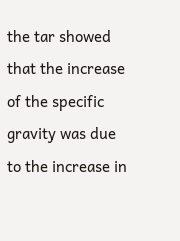the tar showed that the increase of the specific gravity was due to the increase in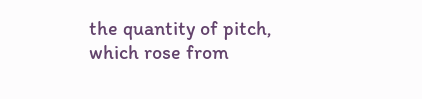the quantity of pitch, which rose from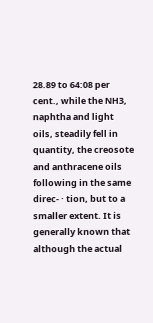28.89 to 64:08 per cent., while the NH3, naphtha and light oils, steadily fell in quantity, the creosote and anthracene oils following in the same direc- · tion, but to a smaller extent. It is generally known that although the actual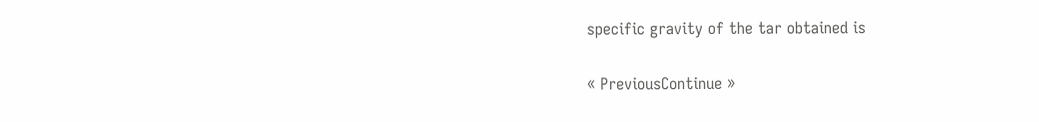specific gravity of the tar obtained is

« PreviousContinue »